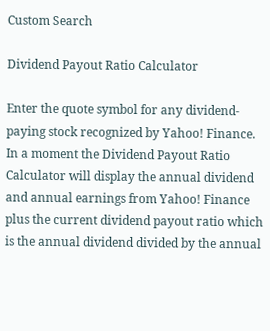Custom Search

Dividend Payout Ratio Calculator

Enter the quote symbol for any dividend-paying stock recognized by Yahoo! Finance. In a moment the Dividend Payout Ratio Calculator will display the annual dividend and annual earnings from Yahoo! Finance plus the current dividend payout ratio which is the annual dividend divided by the annual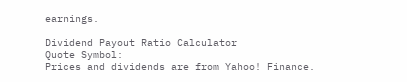earnings.

Dividend Payout Ratio Calculator
Quote Symbol:
Prices and dividends are from Yahoo! Finance.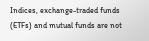Indices, exchange-traded funds (ETFs) and mutual funds are not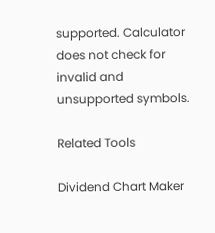supported. Calculator does not check for invalid and unsupported symbols.

Related Tools

Dividend Chart Maker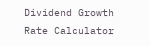Dividend Growth Rate Calculator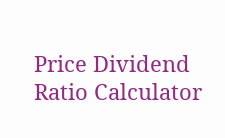Price Dividend Ratio Calculator